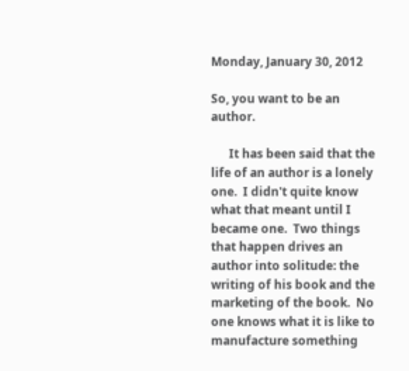Monday, January 30, 2012

So, you want to be an author.

      It has been said that the life of an author is a lonely one.  I didn't quite know what that meant until I became one.  Two things that happen drives an author into solitude: the writing of his book and the marketing of the book.  No one knows what it is like to manufacture something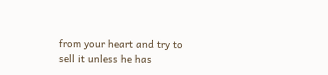from your heart and try to sell it unless he has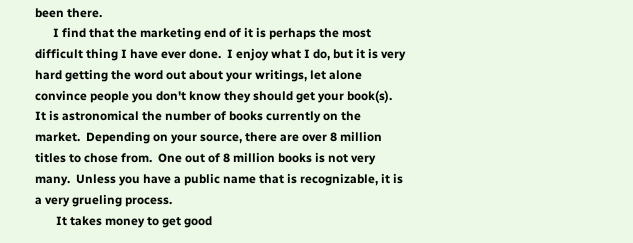been there.
      I find that the marketing end of it is perhaps the most difficult thing I have ever done.  I enjoy what I do, but it is very hard getting the word out about your writings, let alone convince people you don't know they should get your book(s).  It is astronomical the number of books currently on the market.  Depending on your source, there are over 8 million titles to chose from.  One out of 8 million books is not very many.  Unless you have a public name that is recognizable, it is a very grueling process.
       It takes money to get good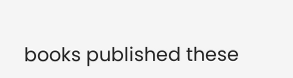books published these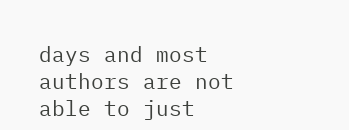days and most authors are not able to just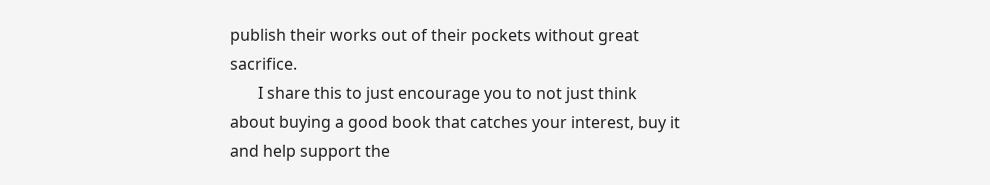publish their works out of their pockets without great sacrifice.
       I share this to just encourage you to not just think about buying a good book that catches your interest, buy it and help support the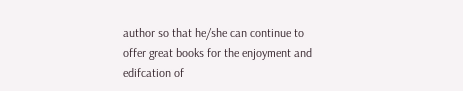author so that he/she can continue to offer great books for the enjoyment and edifcation of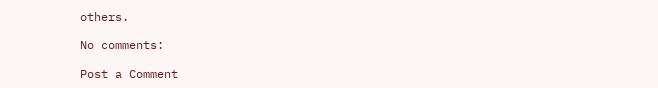others.

No comments:

Post a Comment